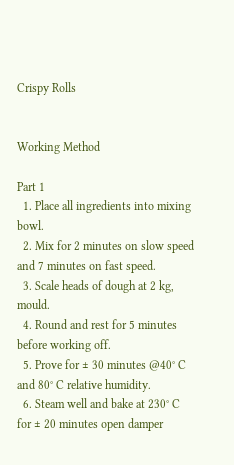Crispy Rolls


Working Method

Part 1
  1. Place all ingredients into mixing bowl.
  2. Mix for 2 minutes on slow speed and 7 minutes on fast speed.
  3. Scale heads of dough at 2 kg, mould.
  4. Round and rest for 5 minutes before working off.
  5. Prove for ± 30 minutes @40° C and 80° C relative humidity.
  6. Steam well and bake at 230° C for ± 20 minutes open damper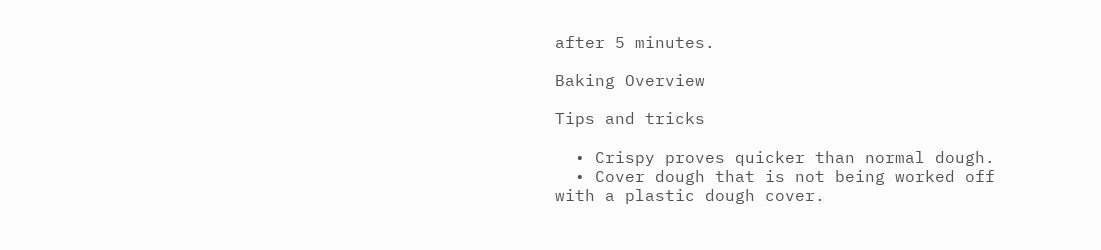after 5 minutes.

Baking Overview

Tips and tricks

  • Crispy proves quicker than normal dough.
  • Cover dough that is not being worked off with a plastic dough cover.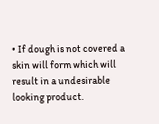• If dough is not covered a skin will form which will result in a undesirable looking product.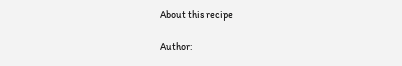About this recipe

Author: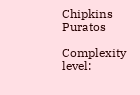Chipkins Puratos

Complexity level: